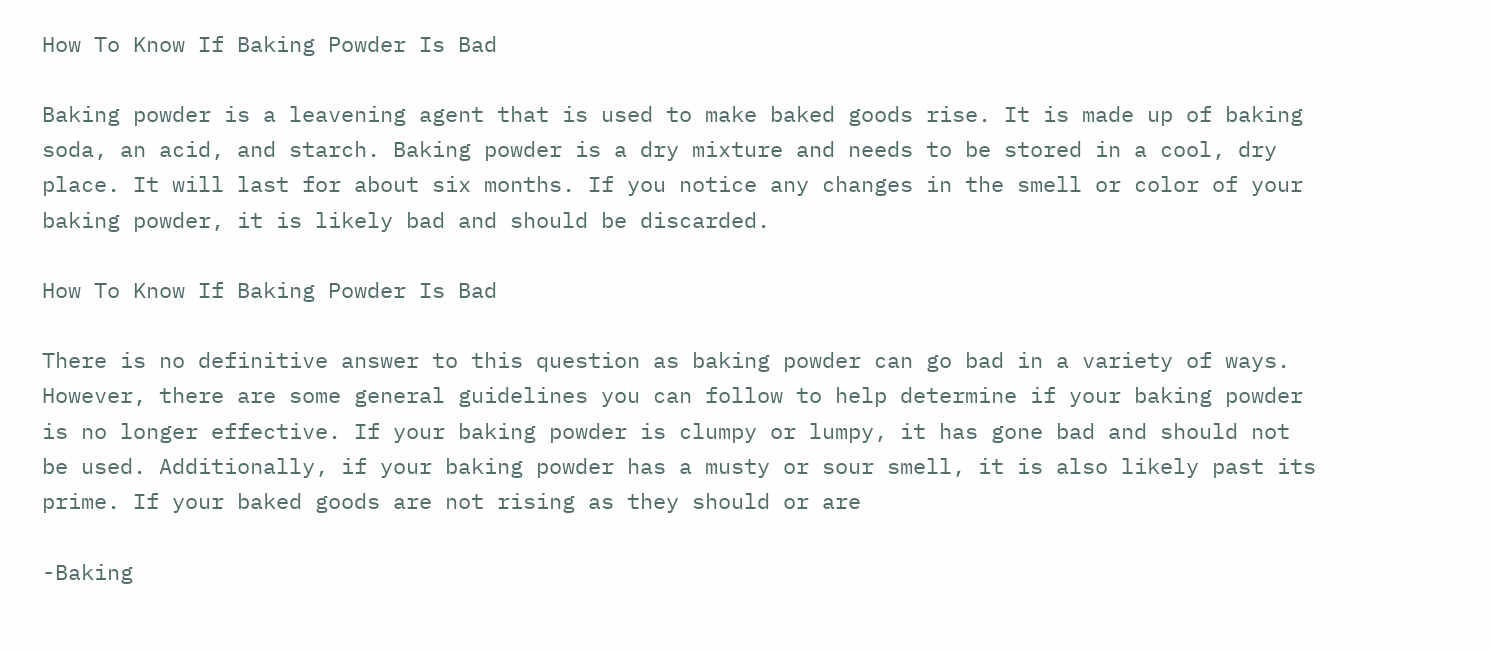How To Know If Baking Powder Is Bad

Baking powder is a leavening agent that is used to make baked goods rise. It is made up of baking soda, an acid, and starch. Baking powder is a dry mixture and needs to be stored in a cool, dry place. It will last for about six months. If you notice any changes in the smell or color of your baking powder, it is likely bad and should be discarded.

How To Know If Baking Powder Is Bad

There is no definitive answer to this question as baking powder can go bad in a variety of ways. However, there are some general guidelines you can follow to help determine if your baking powder is no longer effective. If your baking powder is clumpy or lumpy, it has gone bad and should not be used. Additionally, if your baking powder has a musty or sour smell, it is also likely past its prime. If your baked goods are not rising as they should or are

-Baking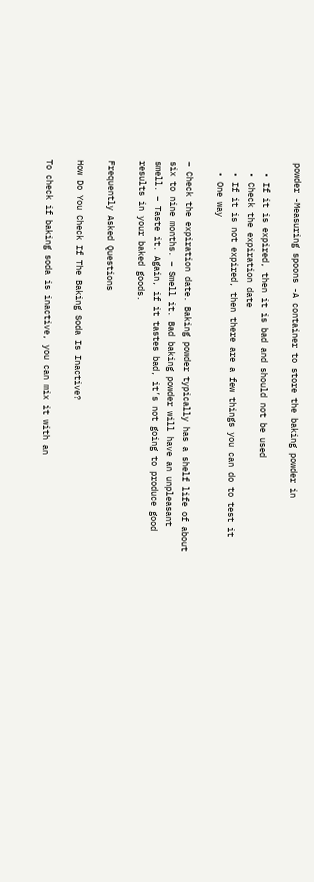powder -Measuring spoons -A container to store the baking powder in

  • If it is expired, then it is bad and should not be used
  • Check the expiration date
  • If it is not expired, then there are a few things you can do to test it
  • One way

– Check the expiration date. Baking powder typically has a shelf life of about six to nine months. – Smell it. Bad baking powder will have an unpleasant smell. – Taste it. Again, if it tastes bad, it’s not going to produce good results in your baked goods.

Frequently Asked Questions

How Do You Check If The Baking Soda Is Inactive?

To check if baking soda is inactive, you can mix it with an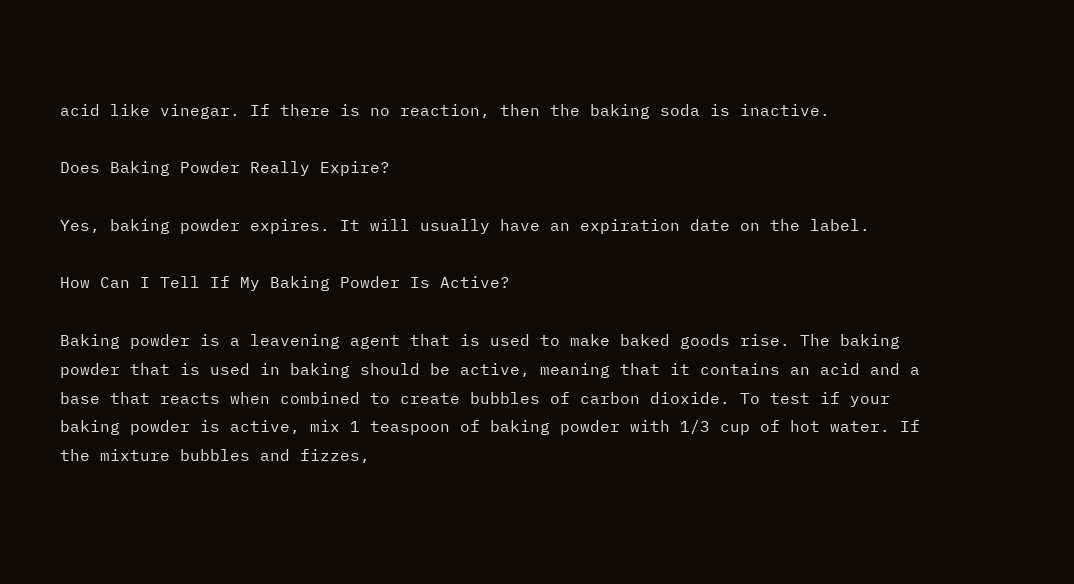acid like vinegar. If there is no reaction, then the baking soda is inactive.

Does Baking Powder Really Expire?

Yes, baking powder expires. It will usually have an expiration date on the label.

How Can I Tell If My Baking Powder Is Active?

Baking powder is a leavening agent that is used to make baked goods rise. The baking powder that is used in baking should be active, meaning that it contains an acid and a base that reacts when combined to create bubbles of carbon dioxide. To test if your baking powder is active, mix 1 teaspoon of baking powder with 1/3 cup of hot water. If the mixture bubbles and fizzes,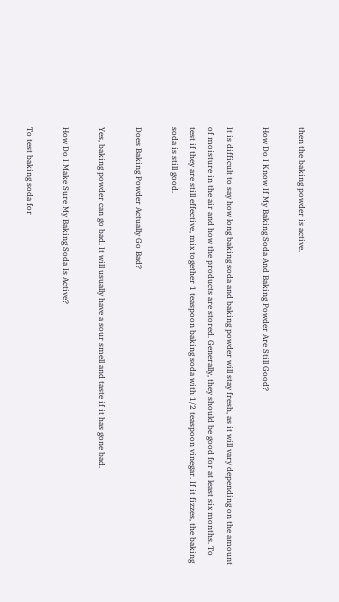then the baking powder is active.

How Do I Know If My Baking Soda And Baking Powder Are Still Good?

It is difficult to say how long baking soda and baking powder will stay fresh, as it will vary depending on the amount of moisture in the air and how the products are stored. Generally, they should be good for at least six months. To test if they are still effective, mix together 1 teaspoon baking soda with 1/2 teaspoon vinegar. If it fizzes, the baking soda is still good.

Does Baking Powder Actually Go Bad?

Yes, baking powder can go bad. It will usually have a sour smell and taste if it has gone bad.

How Do I Make Sure My Baking Soda Is Active?

To test baking soda for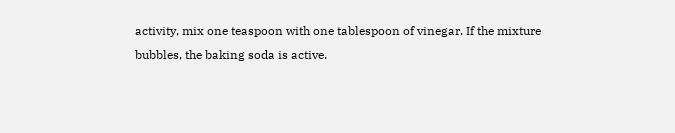activity, mix one teaspoon with one tablespoon of vinegar. If the mixture bubbles, the baking soda is active.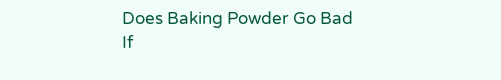Does Baking Powder Go Bad If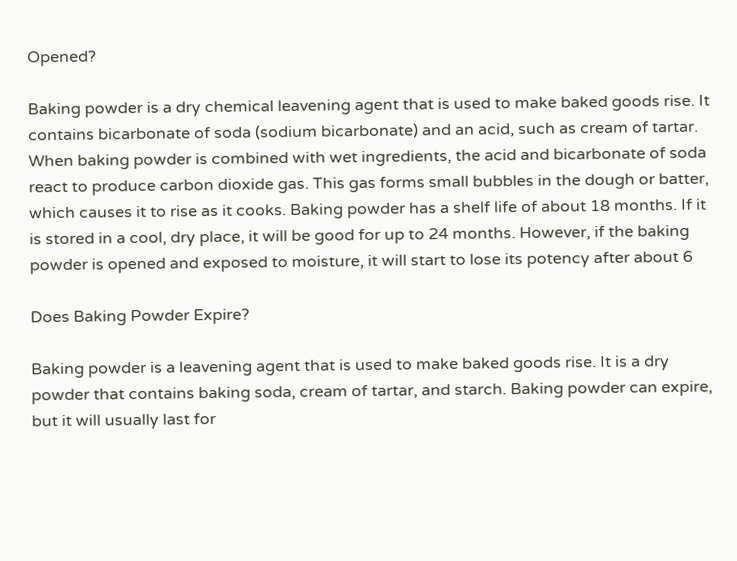Opened?

Baking powder is a dry chemical leavening agent that is used to make baked goods rise. It contains bicarbonate of soda (sodium bicarbonate) and an acid, such as cream of tartar. When baking powder is combined with wet ingredients, the acid and bicarbonate of soda react to produce carbon dioxide gas. This gas forms small bubbles in the dough or batter, which causes it to rise as it cooks. Baking powder has a shelf life of about 18 months. If it is stored in a cool, dry place, it will be good for up to 24 months. However, if the baking powder is opened and exposed to moisture, it will start to lose its potency after about 6

Does Baking Powder Expire?

Baking powder is a leavening agent that is used to make baked goods rise. It is a dry powder that contains baking soda, cream of tartar, and starch. Baking powder can expire, but it will usually last for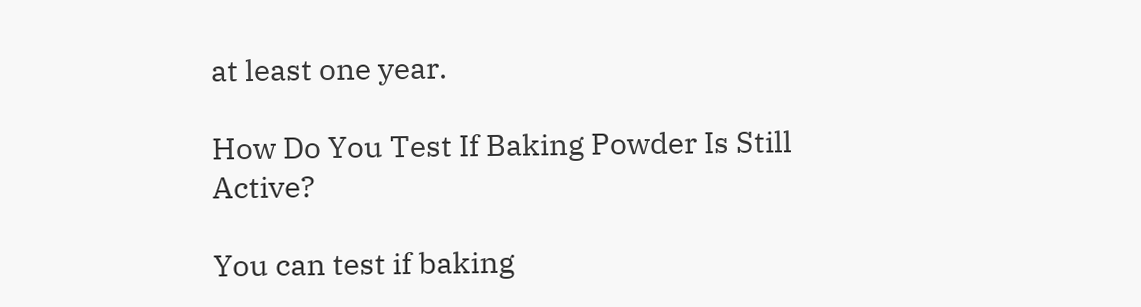at least one year.

How Do You Test If Baking Powder Is Still Active?

You can test if baking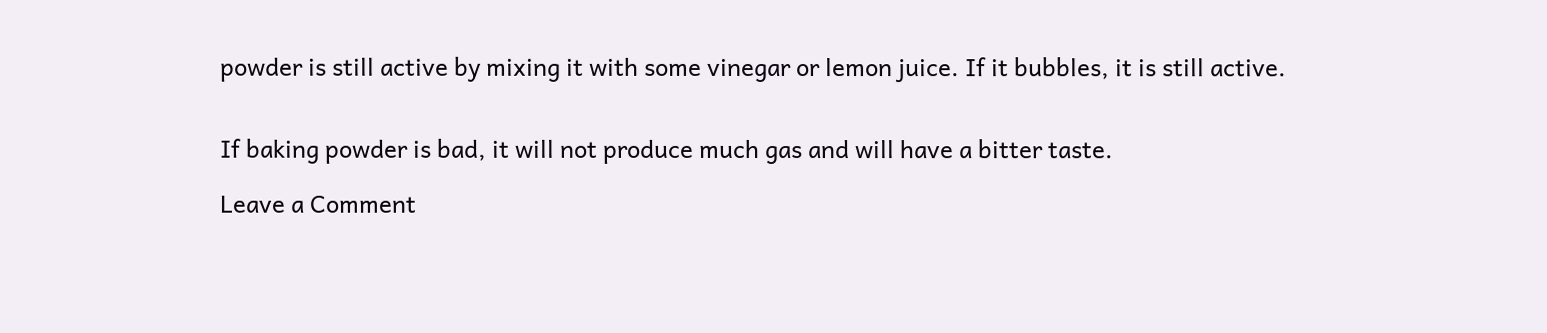powder is still active by mixing it with some vinegar or lemon juice. If it bubbles, it is still active.


If baking powder is bad, it will not produce much gas and will have a bitter taste.

Leave a Comment